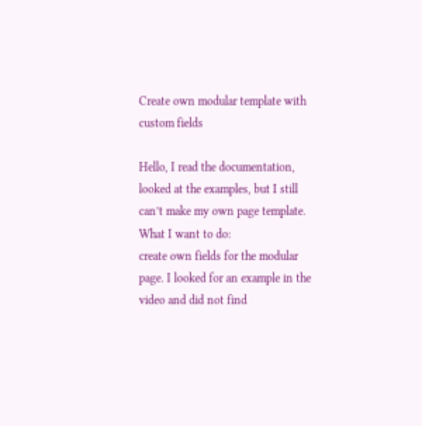Create own modular template with custom fields

Hello, I read the documentation, looked at the examples, but I still can’t make my own page template.
What I want to do:
create own fields for the modular page. I looked for an example in the video and did not find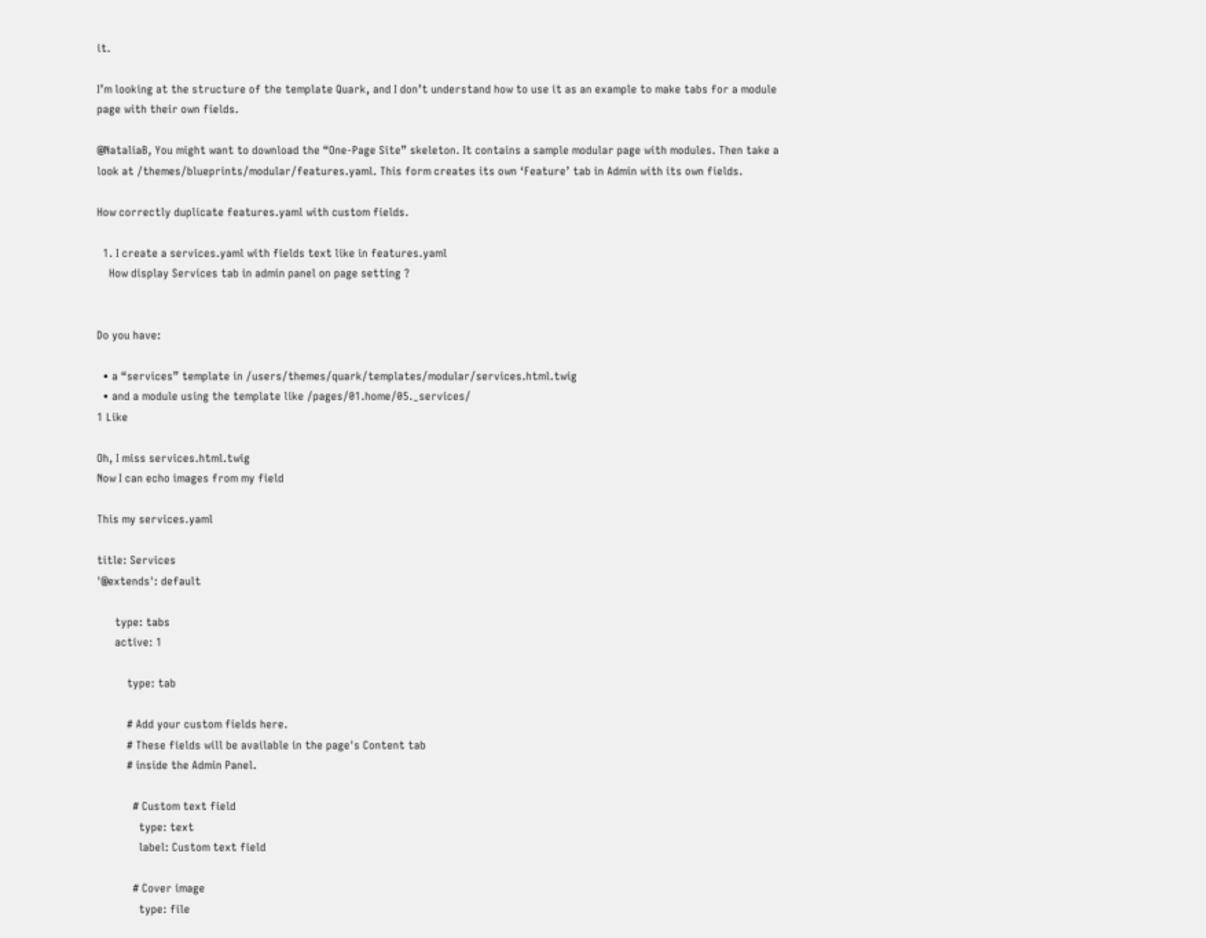it.

I’m looking at the structure of the template Quark, and I don’t understand how to use it as an example to make tabs for a module page with their own fields.

@NataliaB, You might want to download the “One-Page Site” skeleton. It contains a sample modular page with modules. Then take a look at /themes/blueprints/modular/features.yaml. This form creates its own ‘Feature’ tab in Admin with its own fields.

How correctly duplicate features.yaml with custom fields.

  1. I create a services.yaml with fields text like in features.yaml
    How display Services tab in admin panel on page setting ?


Do you have:

  • a “services” template in /users/themes/quark/templates/modular/services.html.twig
  • and a module using the template like /pages/01.home/05._services/
1 Like

Oh, I miss services.html.twig
Now I can echo images from my field

This my services.yaml

title: Services
'@extends': default

      type: tabs
      active: 1

          type: tab

          # Add your custom fields here.
          # These fields will be available in the page's Content tab
          # inside the Admin Panel.

            # Custom text field
              type: text
              label: Custom text field

            # Cover image
              type: file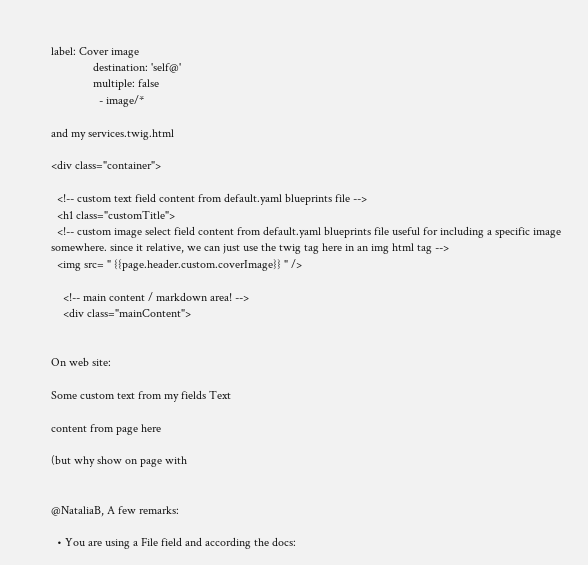label: Cover image
              destination: 'self@'
              multiple: false
                - image/*

and my services.twig.html

<div class="container">

  <!-- custom text field content from default.yaml blueprints file -->
  <h1 class="customTitle">
  <!-- custom image select field content from default.yaml blueprints file useful for including a specific image somewhere. since it relative, we can just use the twig tag here in an img html tag -->
  <img src= " {{page.header.custom.coverImage}} " />

    <!-- main content / markdown area! -->
    <div class="mainContent">


On web site:

Some custom text from my fields Text

content from page here

(but why show on page with


@NataliaB, A few remarks:

  • You are using a File field and according the docs: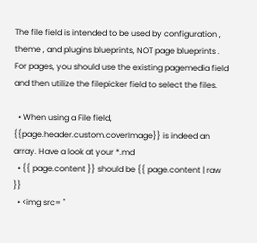The file field is intended to be used by configuration , theme , and plugins blueprints, NOT page blueprints . For pages, you should use the existing pagemedia field and then utilize the filepicker field to select the files.

  • When using a File field, {{page.header.custom.coverImage}} is indeed an array. Have a look at your *.md
  • {{ page.content }} should be {{ page.content | raw }}
  • <img src= "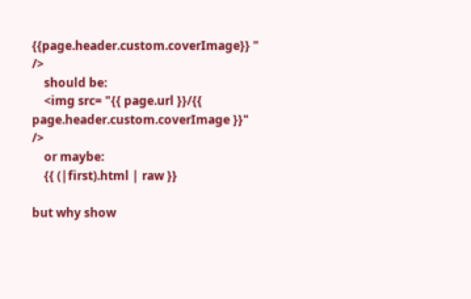{{page.header.custom.coverImage}} " />
    should be:
    <img src= "{{ page.url }}/{{ page.header.custom.coverImage }}" />
    or maybe:
    {{ (|first).html | raw }}

but why show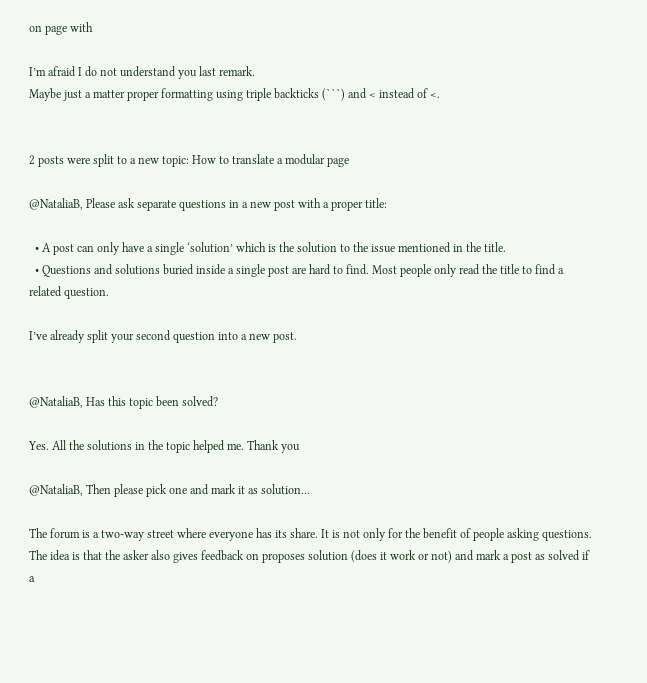on page with

I’m afraid I do not understand you last remark.
Maybe just a matter proper formatting using triple backticks (```) and < instead of <.


2 posts were split to a new topic: How to translate a modular page

@NataliaB, Please ask separate questions in a new post with a proper title:

  • A post can only have a single ‘solution’ which is the solution to the issue mentioned in the title.
  • Questions and solutions buried inside a single post are hard to find. Most people only read the title to find a related question.

I’ve already split your second question into a new post.


@NataliaB, Has this topic been solved?

Yes. All the solutions in the topic helped me. Thank you

@NataliaB, Then please pick one and mark it as solution…

The forum is a two-way street where everyone has its share. It is not only for the benefit of people asking questions. The idea is that the asker also gives feedback on proposes solution (does it work or not) and mark a post as solved if a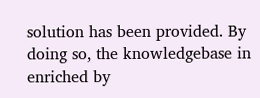solution has been provided. By doing so, the knowledgebase in enriched by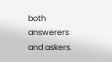both answerers and askers.